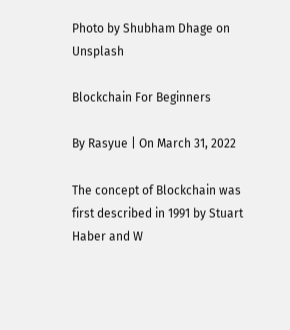Photo by Shubham Dhage on Unsplash

Blockchain For Beginners

By Rasyue | On March 31, 2022

The concept of Blockchain was first described in 1991 by Stuart Haber and W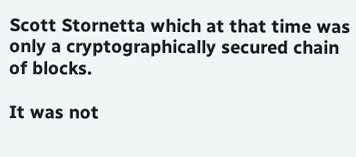Scott Stornetta which at that time was only a cryptographically secured chain of blocks.

It was not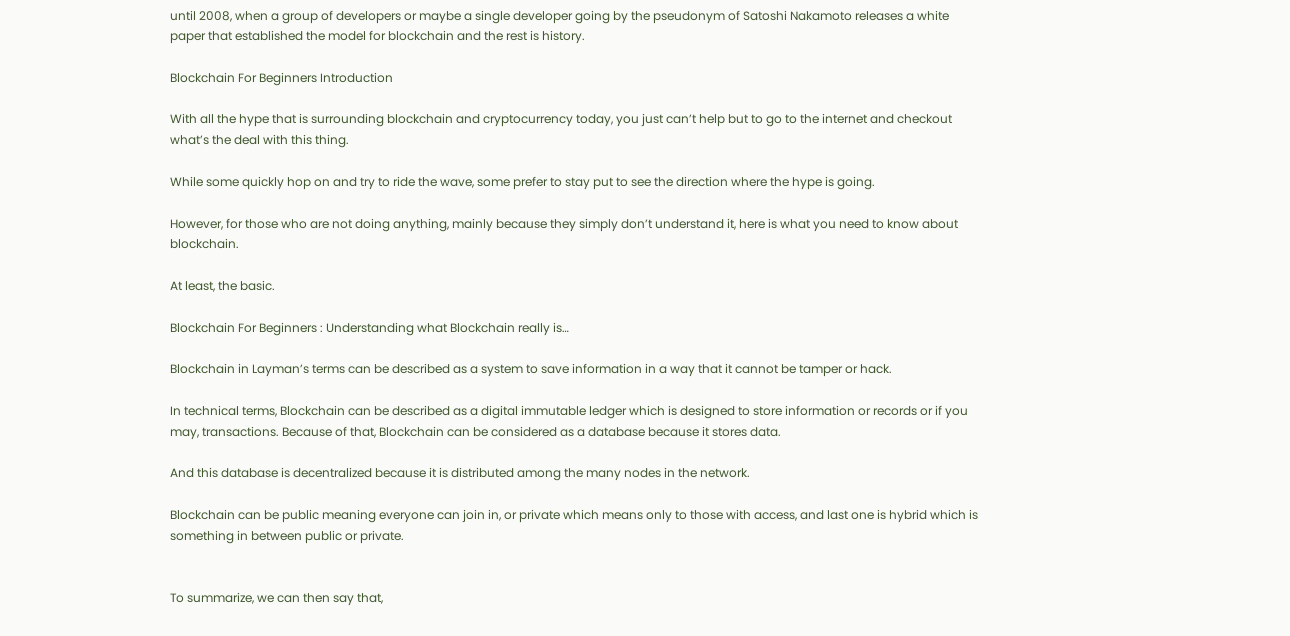until 2008, when a group of developers or maybe a single developer going by the pseudonym of Satoshi Nakamoto releases a white paper that established the model for blockchain and the rest is history.

Blockchain For Beginners Introduction

With all the hype that is surrounding blockchain and cryptocurrency today, you just can’t help but to go to the internet and checkout what’s the deal with this thing.

While some quickly hop on and try to ride the wave, some prefer to stay put to see the direction where the hype is going.

However, for those who are not doing anything, mainly because they simply don’t understand it, here is what you need to know about blockchain.

At least, the basic.

Blockchain For Beginners : Understanding what Blockchain really is…

Blockchain in Layman’s terms can be described as a system to save information in a way that it cannot be tamper or hack.

In technical terms, Blockchain can be described as a digital immutable ledger which is designed to store information or records or if you may, transactions. Because of that, Blockchain can be considered as a database because it stores data.

And this database is decentralized because it is distributed among the many nodes in the network.

Blockchain can be public meaning everyone can join in, or private which means only to those with access, and last one is hybrid which is something in between public or private.


To summarize, we can then say that,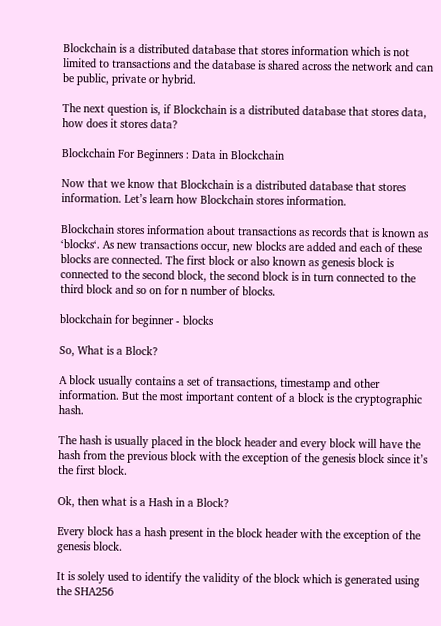Blockchain is a distributed database that stores information which is not limited to transactions and the database is shared across the network and can be public, private or hybrid.

The next question is, if Blockchain is a distributed database that stores data, how does it stores data?

Blockchain For Beginners : Data in Blockchain

Now that we know that Blockchain is a distributed database that stores information. Let’s learn how Blockchain stores information.

Blockchain stores information about transactions as records that is known as ‘blocks‘. As new transactions occur, new blocks are added and each of these blocks are connected. The first block or also known as genesis block is connected to the second block, the second block is in turn connected to the third block and so on for n number of blocks.

blockchain for beginner - blocks

So, What is a Block?

A block usually contains a set of transactions, timestamp and other information. But the most important content of a block is the cryptographic hash.

The hash is usually placed in the block header and every block will have the hash from the previous block with the exception of the genesis block since it’s the first block.

Ok, then what is a Hash in a Block?

Every block has a hash present in the block header with the exception of the genesis block.

It is solely used to identify the validity of the block which is generated using the SHA256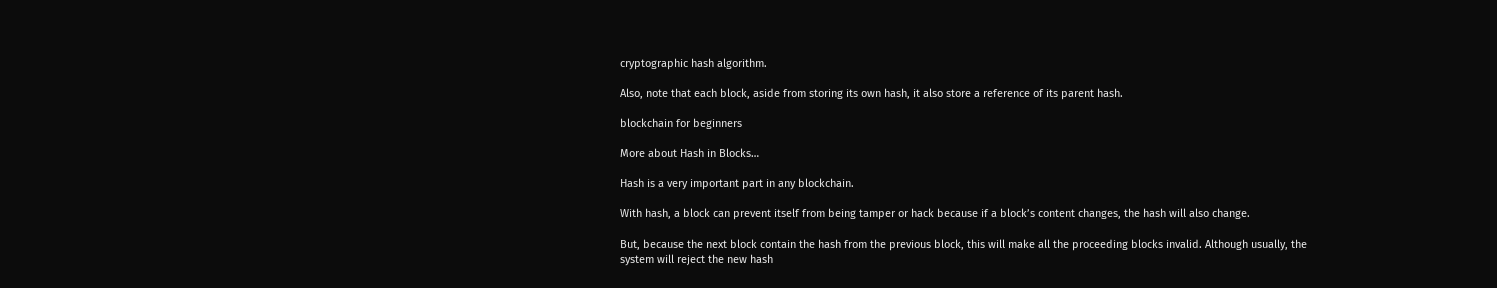cryptographic hash algorithm.

Also, note that each block, aside from storing its own hash, it also store a reference of its parent hash.

blockchain for beginners

More about Hash in Blocks…

Hash is a very important part in any blockchain.

With hash, a block can prevent itself from being tamper or hack because if a block’s content changes, the hash will also change.

But, because the next block contain the hash from the previous block, this will make all the proceeding blocks invalid. Although usually, the system will reject the new hash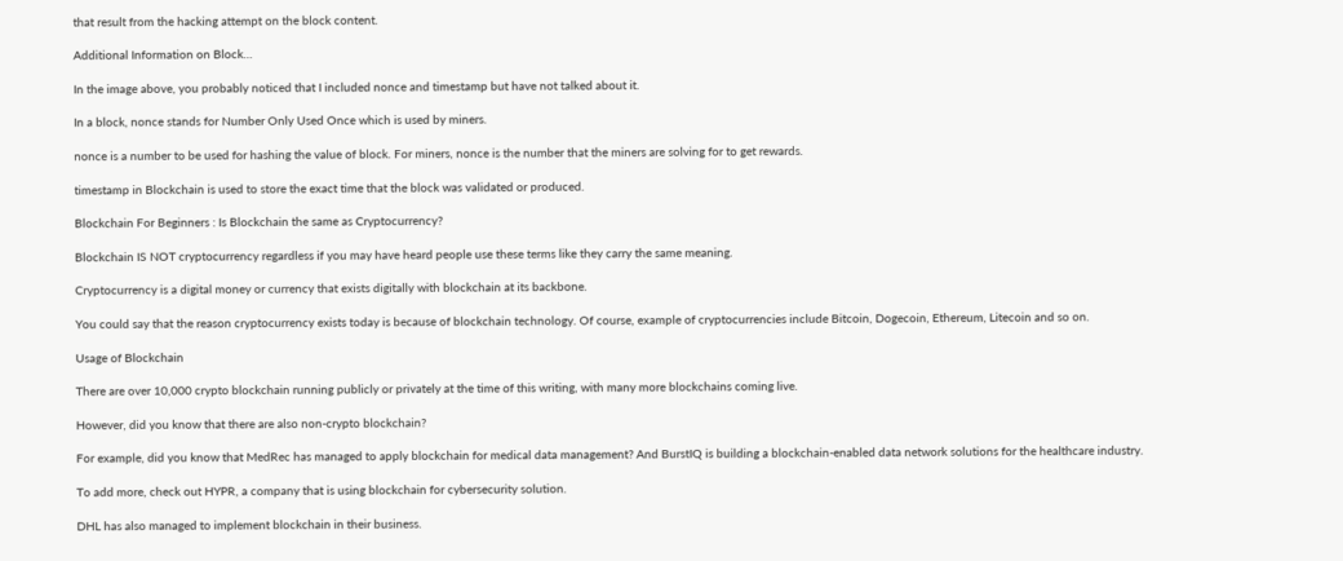that result from the hacking attempt on the block content.

Additional Information on Block…

In the image above, you probably noticed that I included nonce and timestamp but have not talked about it.

In a block, nonce stands for Number Only Used Once which is used by miners.

nonce is a number to be used for hashing the value of block. For miners, nonce is the number that the miners are solving for to get rewards.

timestamp in Blockchain is used to store the exact time that the block was validated or produced.

Blockchain For Beginners : Is Blockchain the same as Cryptocurrency?

Blockchain IS NOT cryptocurrency regardless if you may have heard people use these terms like they carry the same meaning.

Cryptocurrency is a digital money or currency that exists digitally with blockchain at its backbone.

You could say that the reason cryptocurrency exists today is because of blockchain technology. Of course, example of cryptocurrencies include Bitcoin, Dogecoin, Ethereum, Litecoin and so on.

Usage of Blockchain

There are over 10,000 crypto blockchain running publicly or privately at the time of this writing, with many more blockchains coming live.

However, did you know that there are also non-crypto blockchain?

For example, did you know that MedRec has managed to apply blockchain for medical data management? And BurstIQ is building a blockchain-enabled data network solutions for the healthcare industry.

To add more, check out HYPR, a company that is using blockchain for cybersecurity solution.

DHL has also managed to implement blockchain in their business.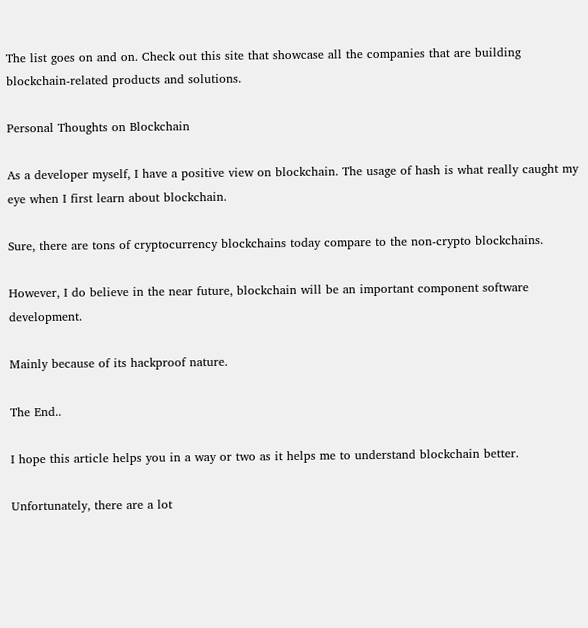The list goes on and on. Check out this site that showcase all the companies that are building blockchain-related products and solutions.

Personal Thoughts on Blockchain

As a developer myself, I have a positive view on blockchain. The usage of hash is what really caught my eye when I first learn about blockchain.

Sure, there are tons of cryptocurrency blockchains today compare to the non-crypto blockchains.

However, I do believe in the near future, blockchain will be an important component software development.

Mainly because of its hackproof nature.

The End..

I hope this article helps you in a way or two as it helps me to understand blockchain better.

Unfortunately, there are a lot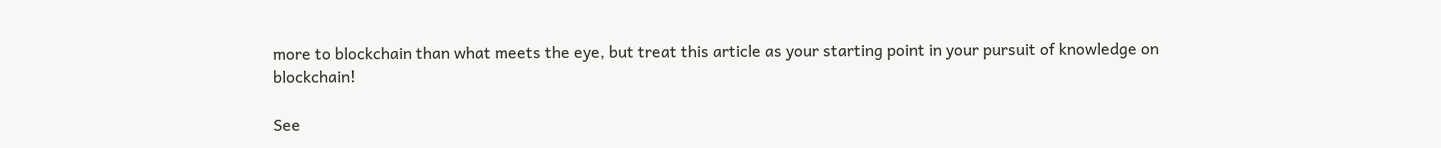more to blockchain than what meets the eye, but treat this article as your starting point in your pursuit of knowledge on blockchain!

See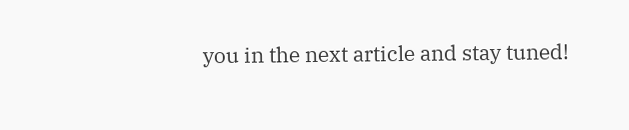you in the next article and stay tuned!